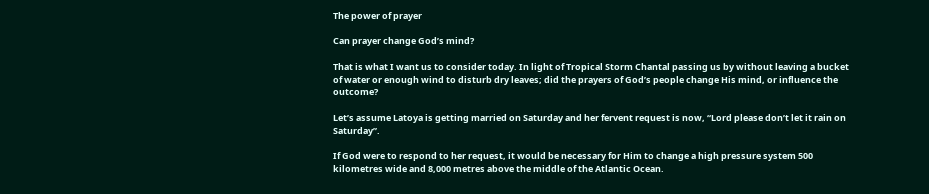The power of prayer

Can prayer change God’s mind?

That is what I want us to consider today. In light of Tropical Storm Chantal passing us by without leaving a bucket of water or enough wind to disturb dry leaves; did the prayers of God’s people change His mind, or influence the outcome?

Let’s assume Latoya is getting married on Saturday and her fervent request is now, “Lord please don’t let it rain on Saturday”.

If God were to respond to her request, it would be necessary for Him to change a high pressure system 500 kilometres wide and 8,000 metres above the middle of the Atlantic Ocean.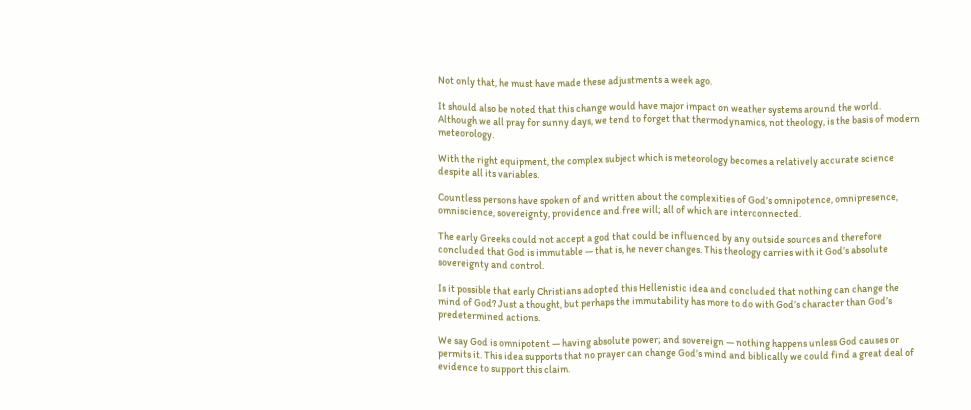Not only that, he must have made these adjustments a week ago.

It should also be noted that this change would have major impact on weather systems around the world. Although we all pray for sunny days, we tend to forget that thermodynamics, not theology, is the basis of modern meteorology.

With the right equipment, the complex subject which is meteorology becomes a relatively accurate science despite all its variables.

Countless persons have spoken of and written about the complexities of God’s omnipotence, omnipresence, omniscience, sovereignty, providence and free will; all of which are interconnected.

The early Greeks could not accept a god that could be influenced by any outside sources and therefore concluded that God is immutable — that is, he never changes. This theology carries with it God’s absolute sovereignty and control.

Is it possible that early Christians adopted this Hellenistic idea and concluded that nothing can change the mind of God? Just a thought, but perhaps the immutability has more to do with God’s character than God’s predetermined actions.

We say God is omnipotent — having absolute power; and sovereign — nothing happens unless God causes or permits it. This idea supports that no prayer can change God’s mind and biblically we could find a great deal of evidence to support this claim.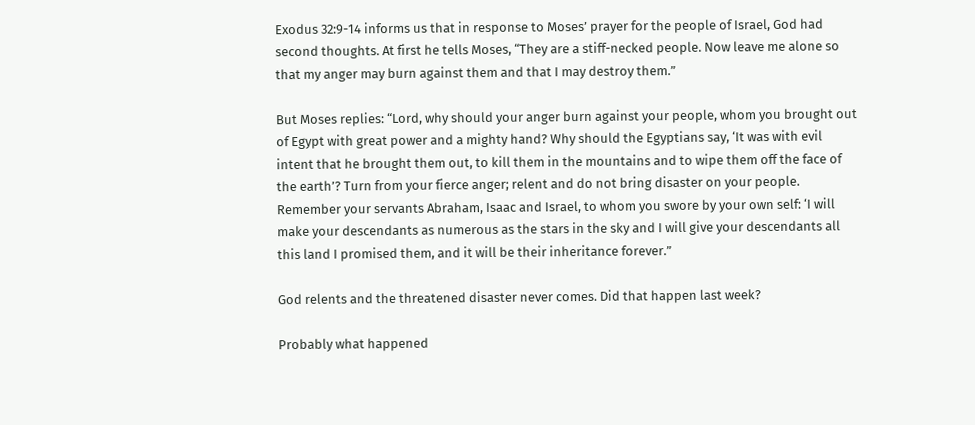Exodus 32:9-14 informs us that in response to Moses’ prayer for the people of Israel, God had second thoughts. At first he tells Moses, “They are a stiff-necked people. Now leave me alone so that my anger may burn against them and that I may destroy them.”

But Moses replies: “Lord, why should your anger burn against your people, whom you brought out of Egypt with great power and a mighty hand? Why should the Egyptians say, ‘It was with evil intent that he brought them out, to kill them in the mountains and to wipe them off the face of the earth’? Turn from your fierce anger; relent and do not bring disaster on your people. Remember your servants Abraham, Isaac and Israel, to whom you swore by your own self: ‘I will make your descendants as numerous as the stars in the sky and I will give your descendants all this land I promised them, and it will be their inheritance forever.”

God relents and the threatened disaster never comes. Did that happen last week?

Probably what happened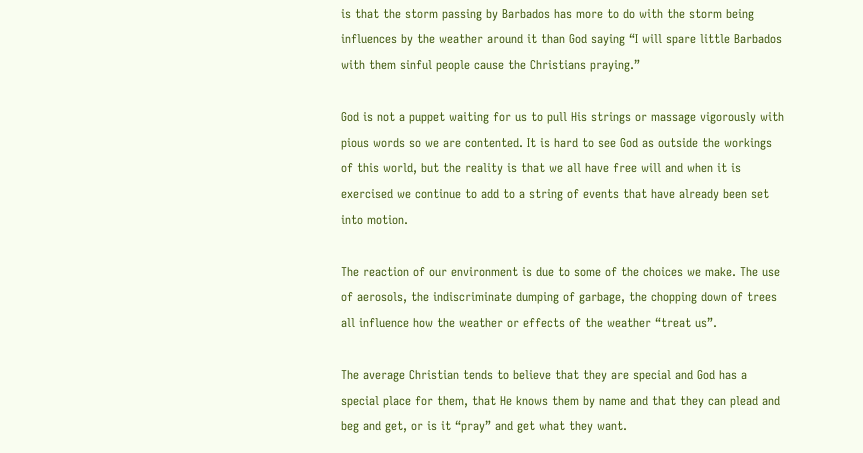is that the storm passing by Barbados has more to do with the storm being influences by the weather around it than God saying “I will spare little Barbados with them sinful people cause the Christians praying.”

God is not a puppet waiting for us to pull His strings or massage vigorously with pious words so we are contented. It is hard to see God as outside the workings of this world, but the reality is that we all have free will and when it is exercised we continue to add to a string of events that have already been set into motion.

The reaction of our environment is due to some of the choices we make. The use of aerosols, the indiscriminate dumping of garbage, the chopping down of trees all influence how the weather or effects of the weather “treat us”.

The average Christian tends to believe that they are special and God has a special place for them, that He knows them by name and that they can plead and beg and get, or is it “pray” and get what they want.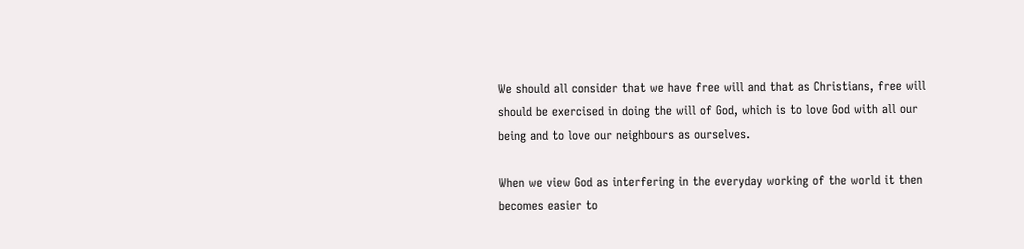We should all consider that we have free will and that as Christians, free will should be exercised in doing the will of God, which is to love God with all our being and to love our neighbours as ourselves.

When we view God as interfering in the everyday working of the world it then becomes easier to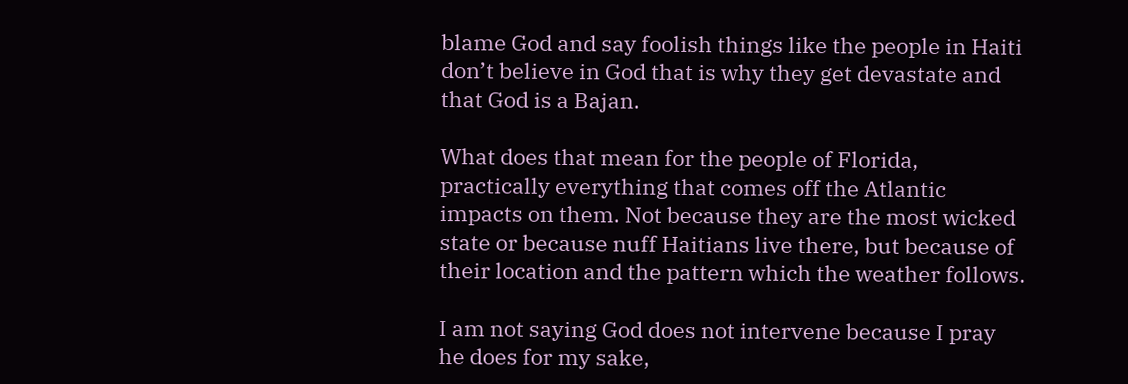blame God and say foolish things like the people in Haiti don’t believe in God that is why they get devastate and that God is a Bajan.

What does that mean for the people of Florida, practically everything that comes off the Atlantic impacts on them. Not because they are the most wicked state or because nuff Haitians live there, but because of their location and the pattern which the weather follows.

I am not saying God does not intervene because I pray he does for my sake,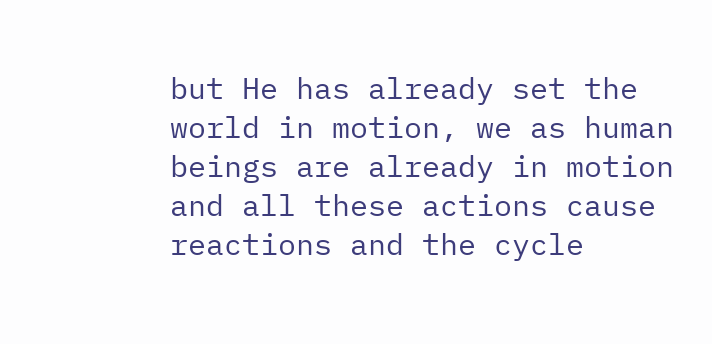but He has already set the world in motion, we as human beings are already in motion and all these actions cause reactions and the cycle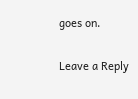goes on.

Leave a Reply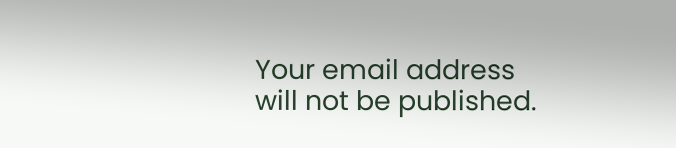Your email address will not be published.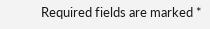Required fields are marked *